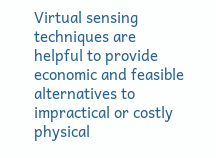Virtual sensing techniques are helpful to provide economic and feasible alternatives to impractical or costly physical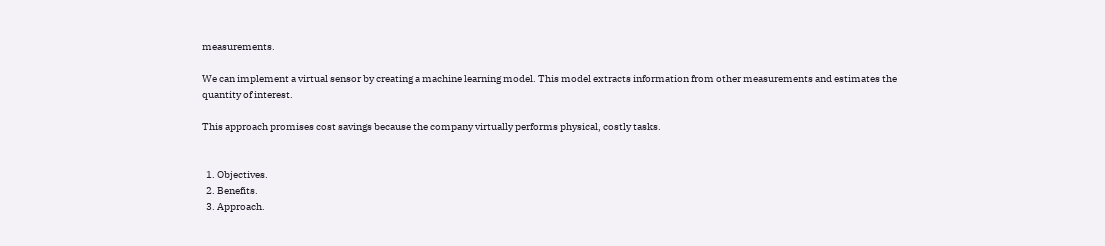measurements.

We can implement a virtual sensor by creating a machine learning model. This model extracts information from other measurements and estimates the quantity of interest.

This approach promises cost savings because the company virtually performs physical, costly tasks.


  1. Objectives.
  2. Benefits.
  3. Approach.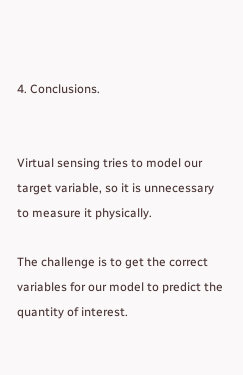4. Conclusions.


Virtual sensing tries to model our target variable, so it is unnecessary to measure it physically.

The challenge is to get the correct variables for our model to predict the quantity of interest.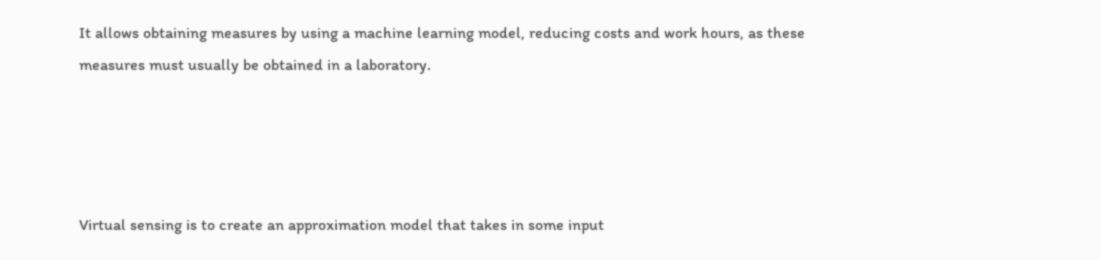It allows obtaining measures by using a machine learning model, reducing costs and work hours, as these measures must usually be obtained in a laboratory.




Virtual sensing is to create an approximation model that takes in some input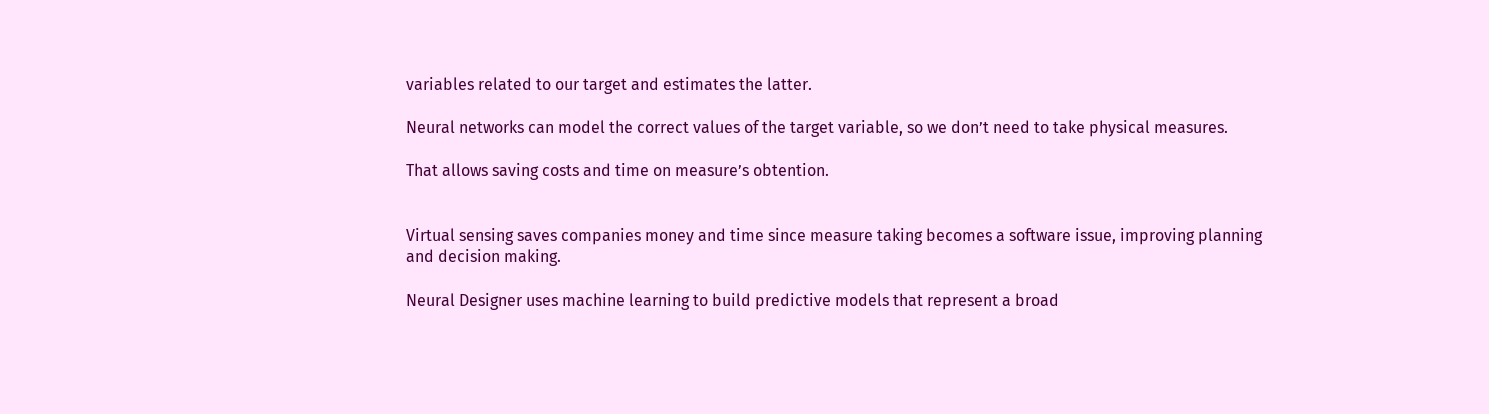variables related to our target and estimates the latter.

Neural networks can model the correct values of the target variable, so we don’t need to take physical measures.

That allows saving costs and time on measure’s obtention.


Virtual sensing saves companies money and time since measure taking becomes a software issue, improving planning and decision making.

Neural Designer uses machine learning to build predictive models that represent a broad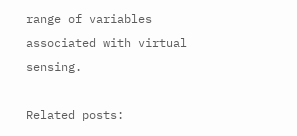range of variables associated with virtual sensing.

Related posts: